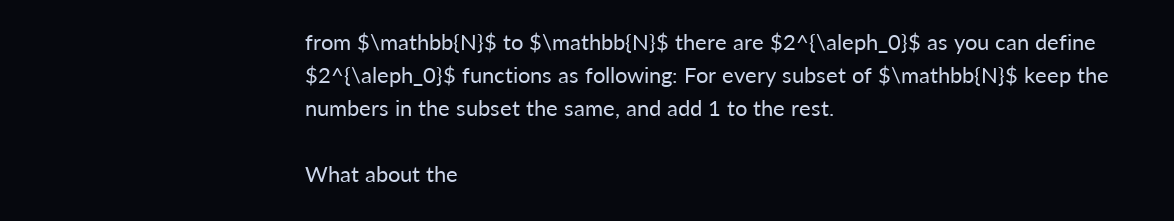from $\mathbb{N}$ to $\mathbb{N}$ there are $2^{\aleph_0}$ as you can define $2^{\aleph_0}$ functions as following: For every subset of $\mathbb{N}$ keep the numbers in the subset the same, and add 1 to the rest.

What about the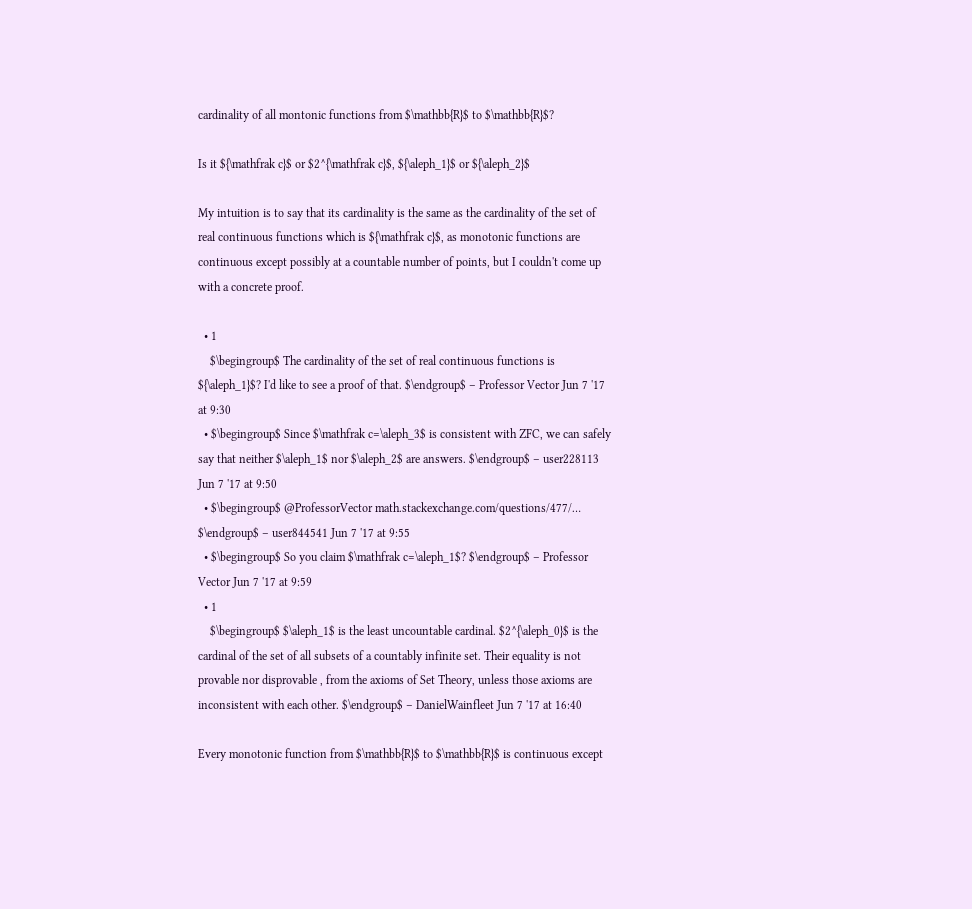cardinality of all montonic functions from $\mathbb{R}$ to $\mathbb{R}$?

Is it ${\mathfrak c}$ or $2^{\mathfrak c}$, ${\aleph_1}$ or ${\aleph_2}$

My intuition is to say that its cardinality is the same as the cardinality of the set of real continuous functions which is ${\mathfrak c}$, as monotonic functions are continuous except possibly at a countable number of points, but I couldn't come up with a concrete proof.

  • 1
    $\begingroup$ The cardinality of the set of real continuous functions is ${\aleph_1}$? I'd like to see a proof of that. $\endgroup$ – Professor Vector Jun 7 '17 at 9:30
  • $\begingroup$ Since $\mathfrak c=\aleph_3$ is consistent with ZFC, we can safely say that neither $\aleph_1$ nor $\aleph_2$ are answers. $\endgroup$ – user228113 Jun 7 '17 at 9:50
  • $\begingroup$ @ProfessorVector math.stackexchange.com/questions/477/… $\endgroup$ – user844541 Jun 7 '17 at 9:55
  • $\begingroup$ So you claim $\mathfrak c=\aleph_1$? $\endgroup$ – Professor Vector Jun 7 '17 at 9:59
  • 1
    $\begingroup$ $\aleph_1$ is the least uncountable cardinal. $2^{\aleph_0}$ is the cardinal of the set of all subsets of a countably infinite set. Their equality is not provable nor disprovable , from the axioms of Set Theory, unless those axioms are inconsistent with each other. $\endgroup$ – DanielWainfleet Jun 7 '17 at 16:40

Every monotonic function from $\mathbb{R}$ to $\mathbb{R}$ is continuous except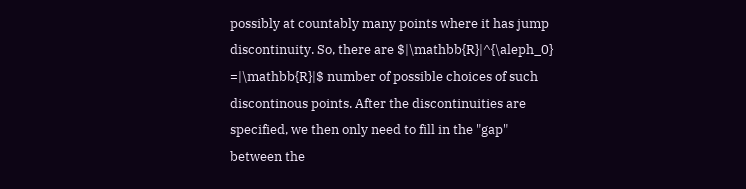possibly at countably many points where it has jump discontinuity. So, there are $|\mathbb{R}|^{\aleph_0} =|\mathbb{R}|$ number of possible choices of such discontinous points. After the discontinuities are specified, we then only need to fill in the "gap" between the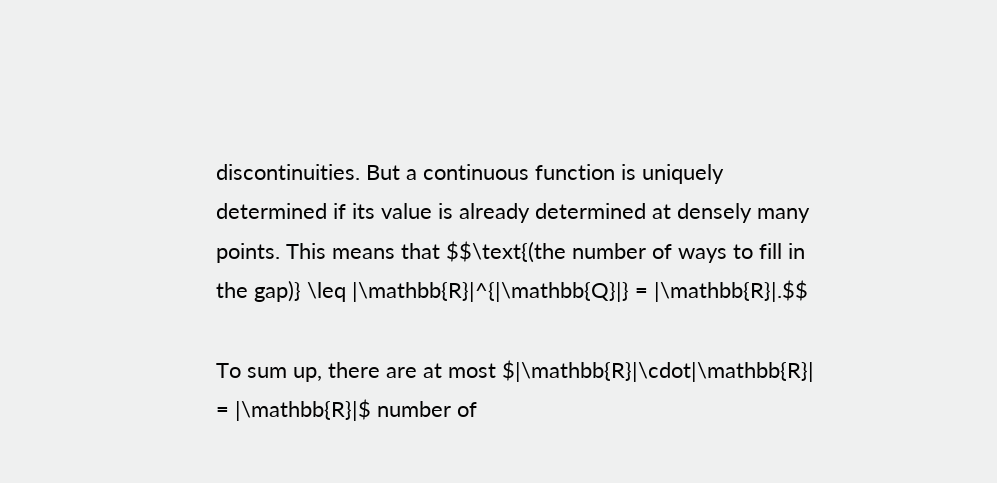discontinuities. But a continuous function is uniquely determined if its value is already determined at densely many points. This means that $$\text{(the number of ways to fill in the gap)} \leq |\mathbb{R}|^{|\mathbb{Q}|} = |\mathbb{R}|.$$

To sum up, there are at most $|\mathbb{R}|\cdot|\mathbb{R}| = |\mathbb{R}|$ number of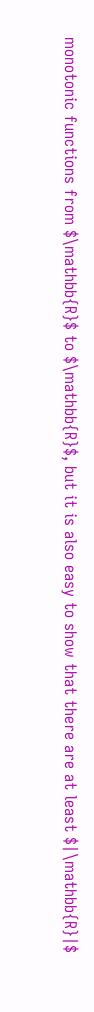monotonic functions from $\mathbb{R}$ to $\mathbb{R}$, but it is also easy to show that there are at least $|\mathbb{R}|$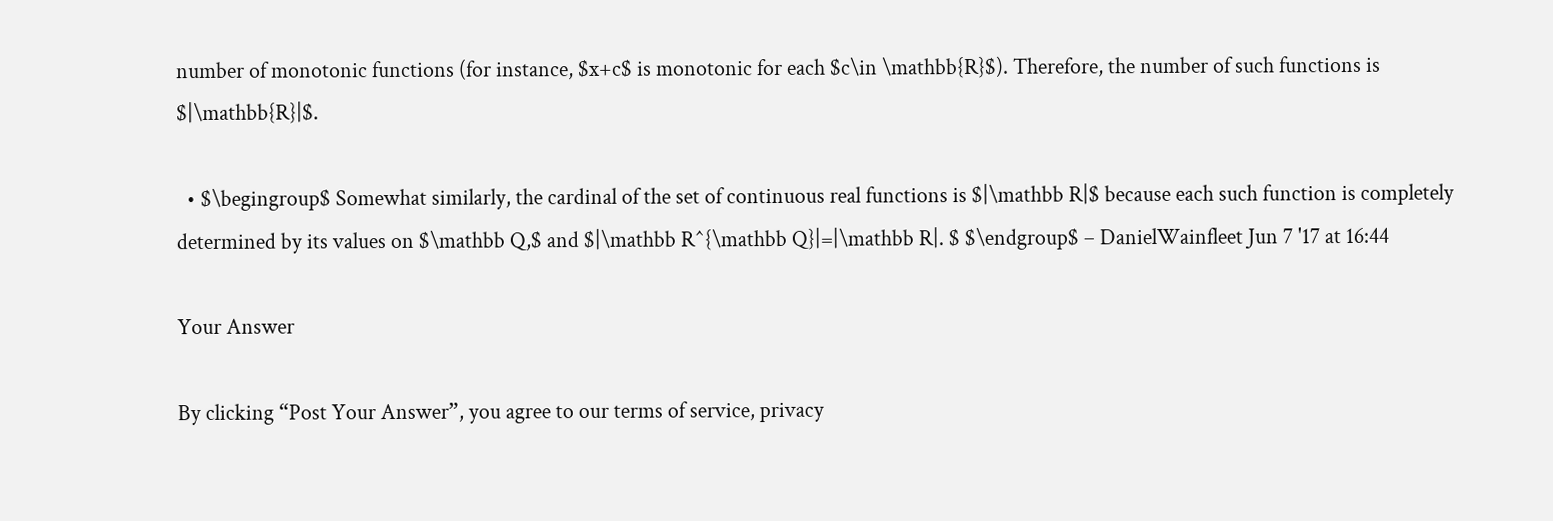number of monotonic functions (for instance, $x+c$ is monotonic for each $c\in \mathbb{R}$). Therefore, the number of such functions is $|\mathbb{R}|$.

  • $\begingroup$ Somewhat similarly, the cardinal of the set of continuous real functions is $|\mathbb R|$ because each such function is completely determined by its values on $\mathbb Q,$ and $|\mathbb R^{\mathbb Q}|=|\mathbb R|. $ $\endgroup$ – DanielWainfleet Jun 7 '17 at 16:44

Your Answer

By clicking “Post Your Answer”, you agree to our terms of service, privacy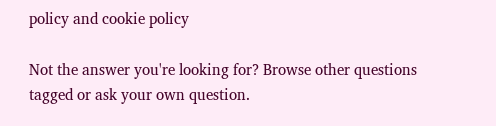policy and cookie policy

Not the answer you're looking for? Browse other questions tagged or ask your own question.